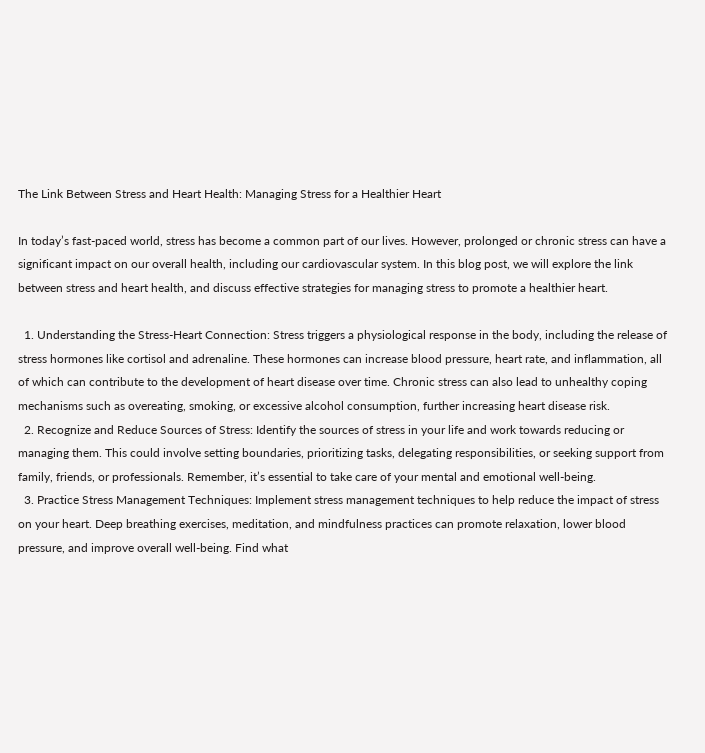The Link Between Stress and Heart Health: Managing Stress for a Healthier Heart

In today’s fast-paced world, stress has become a common part of our lives. However, prolonged or chronic stress can have a significant impact on our overall health, including our cardiovascular system. In this blog post, we will explore the link between stress and heart health, and discuss effective strategies for managing stress to promote a healthier heart.

  1. Understanding the Stress-Heart Connection: Stress triggers a physiological response in the body, including the release of stress hormones like cortisol and adrenaline. These hormones can increase blood pressure, heart rate, and inflammation, all of which can contribute to the development of heart disease over time. Chronic stress can also lead to unhealthy coping mechanisms such as overeating, smoking, or excessive alcohol consumption, further increasing heart disease risk.
  2. Recognize and Reduce Sources of Stress: Identify the sources of stress in your life and work towards reducing or managing them. This could involve setting boundaries, prioritizing tasks, delegating responsibilities, or seeking support from family, friends, or professionals. Remember, it’s essential to take care of your mental and emotional well-being.
  3. Practice Stress Management Techniques: Implement stress management techniques to help reduce the impact of stress on your heart. Deep breathing exercises, meditation, and mindfulness practices can promote relaxation, lower blood pressure, and improve overall well-being. Find what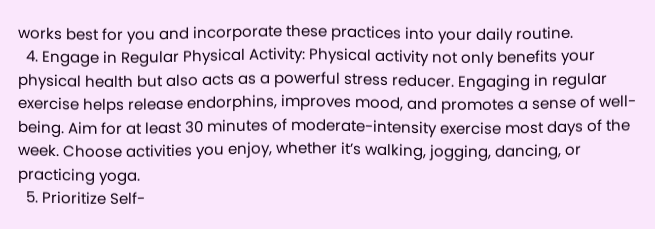works best for you and incorporate these practices into your daily routine.
  4. Engage in Regular Physical Activity: Physical activity not only benefits your physical health but also acts as a powerful stress reducer. Engaging in regular exercise helps release endorphins, improves mood, and promotes a sense of well-being. Aim for at least 30 minutes of moderate-intensity exercise most days of the week. Choose activities you enjoy, whether it’s walking, jogging, dancing, or practicing yoga.
  5. Prioritize Self-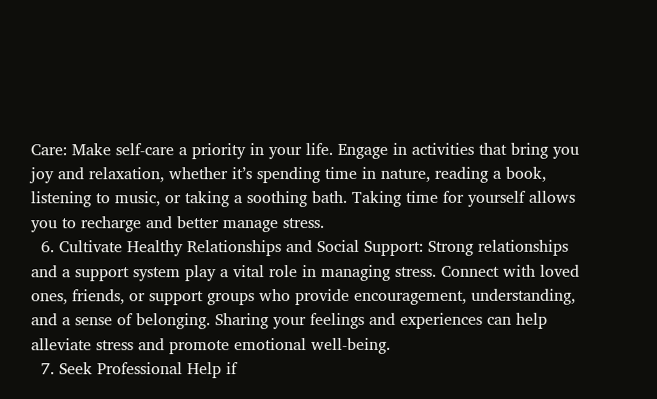Care: Make self-care a priority in your life. Engage in activities that bring you joy and relaxation, whether it’s spending time in nature, reading a book, listening to music, or taking a soothing bath. Taking time for yourself allows you to recharge and better manage stress.
  6. Cultivate Healthy Relationships and Social Support: Strong relationships and a support system play a vital role in managing stress. Connect with loved ones, friends, or support groups who provide encouragement, understanding, and a sense of belonging. Sharing your feelings and experiences can help alleviate stress and promote emotional well-being.
  7. Seek Professional Help if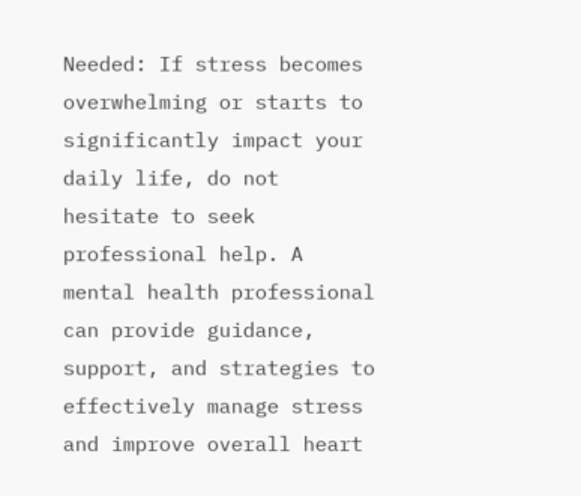Needed: If stress becomes overwhelming or starts to significantly impact your daily life, do not hesitate to seek professional help. A mental health professional can provide guidance, support, and strategies to effectively manage stress and improve overall heart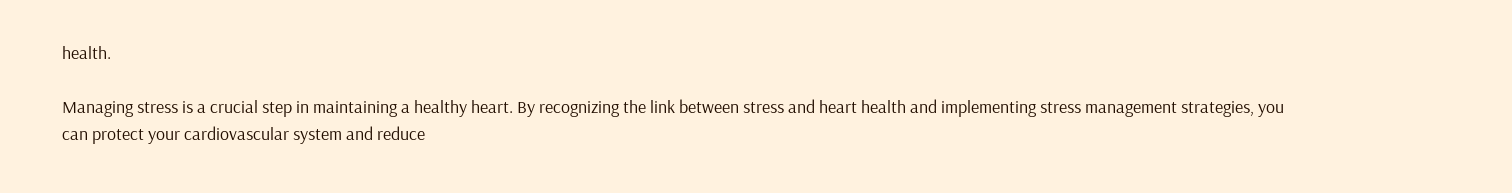health.

Managing stress is a crucial step in maintaining a healthy heart. By recognizing the link between stress and heart health and implementing stress management strategies, you can protect your cardiovascular system and reduce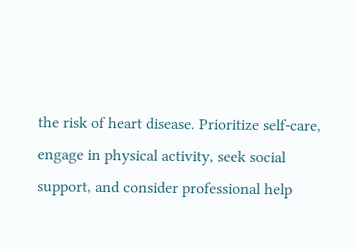the risk of heart disease. Prioritize self-care, engage in physical activity, seek social support, and consider professional help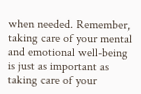when needed. Remember, taking care of your mental and emotional well-being is just as important as taking care of your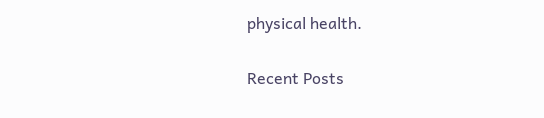physical health.

Recent Posts